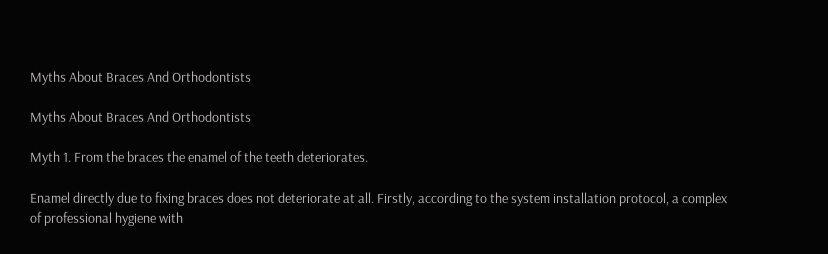Myths About Braces And Orthodontists

Myths About Braces And Orthodontists

Myth 1. From the braces the enamel of the teeth deteriorates.

Enamel directly due to fixing braces does not deteriorate at all. Firstly, according to the system installation protocol, a complex of professional hygiene with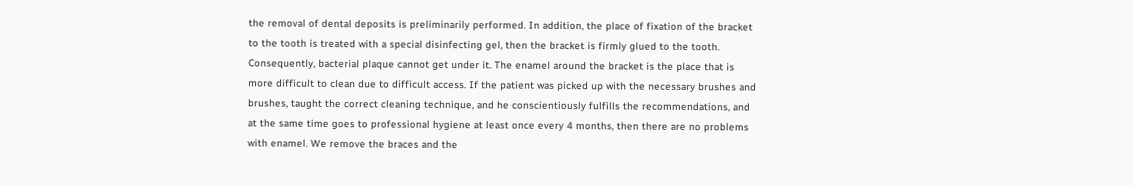the removal of dental deposits is preliminarily performed. In addition, the place of fixation of the bracket to the tooth is treated with a special disinfecting gel, then the bracket is firmly glued to the tooth. Consequently, bacterial plaque cannot get under it. The enamel around the bracket is the place that is more difficult to clean due to difficult access. If the patient was picked up with the necessary brushes and brushes, taught the correct cleaning technique, and he conscientiously fulfills the recommendations, and at the same time goes to professional hygiene at least once every 4 months, then there are no problems with enamel. We remove the braces and the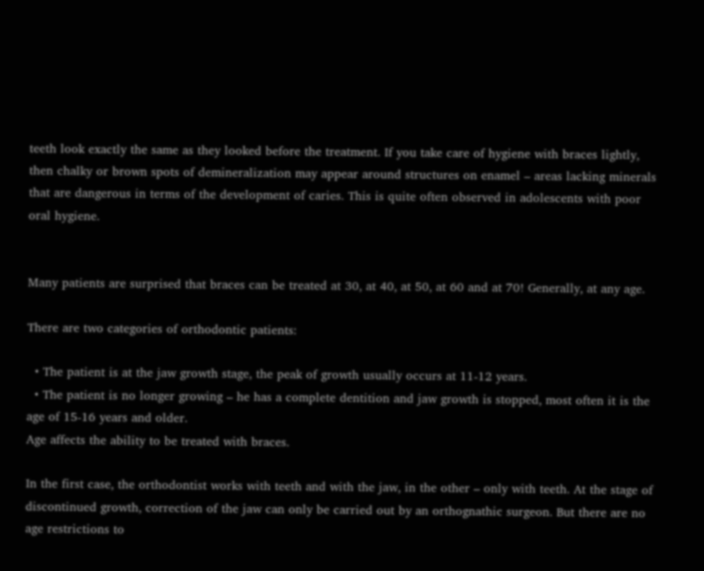teeth look exactly the same as they looked before the treatment. If you take care of hygiene with braces lightly, then chalky or brown spots of demineralization may appear around structures on enamel – areas lacking minerals that are dangerous in terms of the development of caries. This is quite often observed in adolescents with poor oral hygiene.


Many patients are surprised that braces can be treated at 30, at 40, at 50, at 60 and at 70! Generally, at any age.

There are two categories of orthodontic patients:

  • The patient is at the jaw growth stage, the peak of growth usually occurs at 11-12 years.
  • The patient is no longer growing – he has a complete dentition and jaw growth is stopped, most often it is the age of 15-16 years and older.
Age affects the ability to be treated with braces.

In the first case, the orthodontist works with teeth and with the jaw, in the other – only with teeth. At the stage of discontinued growth, correction of the jaw can only be carried out by an orthognathic surgeon. But there are no age restrictions to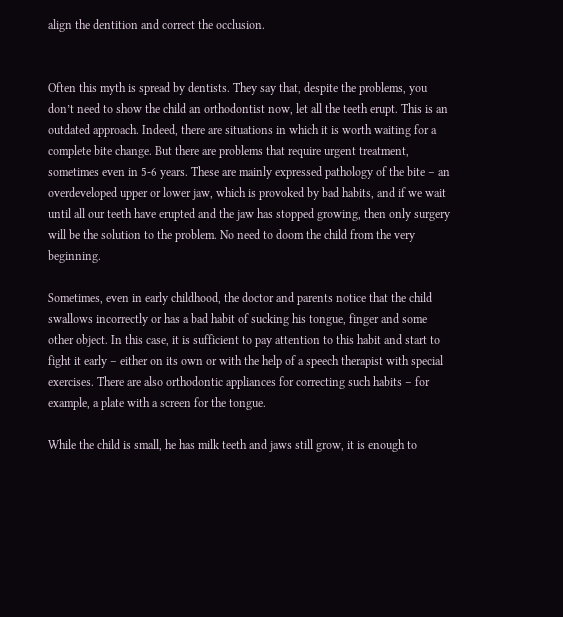align the dentition and correct the occlusion.


Often this myth is spread by dentists. They say that, despite the problems, you don’t need to show the child an orthodontist now, let all the teeth erupt. This is an outdated approach. Indeed, there are situations in which it is worth waiting for a complete bite change. But there are problems that require urgent treatment, sometimes even in 5-6 years. These are mainly expressed pathology of the bite – an overdeveloped upper or lower jaw, which is provoked by bad habits, and if we wait until all our teeth have erupted and the jaw has stopped growing, then only surgery will be the solution to the problem. No need to doom the child from the very beginning.

Sometimes, even in early childhood, the doctor and parents notice that the child swallows incorrectly or has a bad habit of sucking his tongue, finger and some other object. In this case, it is sufficient to pay attention to this habit and start to fight it early – either on its own or with the help of a speech therapist with special exercises. There are also orthodontic appliances for correcting such habits – for example, a plate with a screen for the tongue.

While the child is small, he has milk teeth and jaws still grow, it is enough to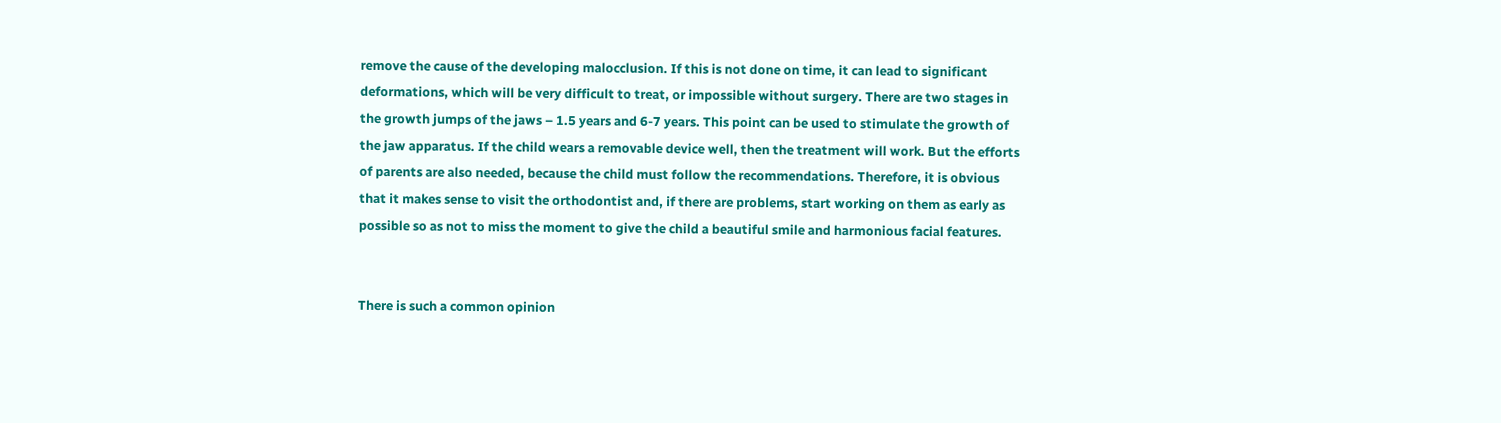remove the cause of the developing malocclusion. If this is not done on time, it can lead to significant deformations, which will be very difficult to treat, or impossible without surgery. There are two stages in the growth jumps of the jaws – 1.5 years and 6-7 years. This point can be used to stimulate the growth of the jaw apparatus. If the child wears a removable device well, then the treatment will work. But the efforts of parents are also needed, because the child must follow the recommendations. Therefore, it is obvious that it makes sense to visit the orthodontist and, if there are problems, start working on them as early as possible so as not to miss the moment to give the child a beautiful smile and harmonious facial features.


There is such a common opinion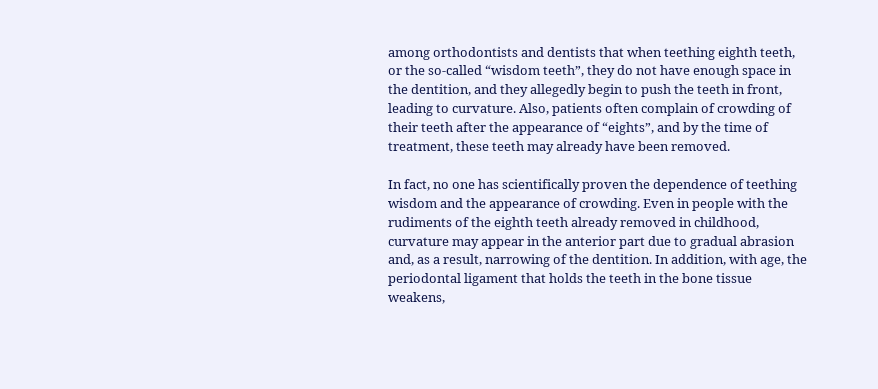among orthodontists and dentists that when teething eighth teeth, or the so-called “wisdom teeth”, they do not have enough space in the dentition, and they allegedly begin to push the teeth in front, leading to curvature. Also, patients often complain of crowding of their teeth after the appearance of “eights”, and by the time of treatment, these teeth may already have been removed.

In fact, no one has scientifically proven the dependence of teething wisdom and the appearance of crowding. Even in people with the rudiments of the eighth teeth already removed in childhood, curvature may appear in the anterior part due to gradual abrasion and, as a result, narrowing of the dentition. In addition, with age, the periodontal ligament that holds the teeth in the bone tissue weakens,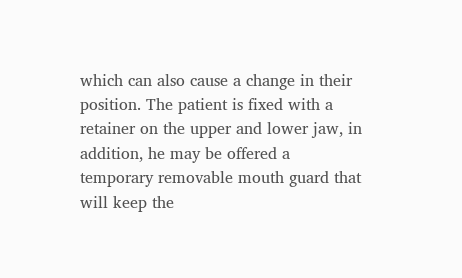which can also cause a change in their position. The patient is fixed with a retainer on the upper and lower jaw, in addition, he may be offered a temporary removable mouth guard that will keep the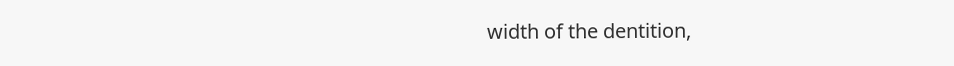width of the dentition,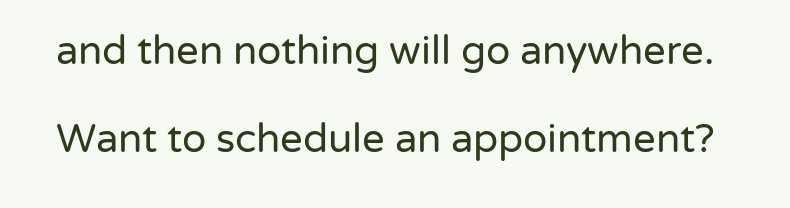and then nothing will go anywhere.

Want to schedule an appointment?